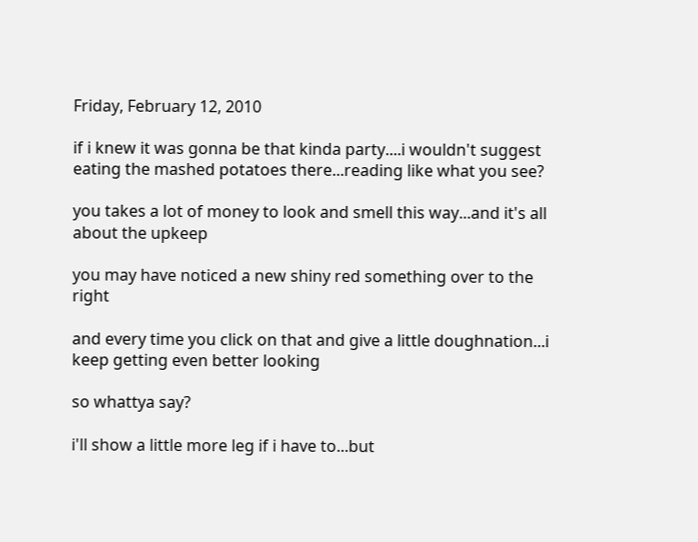Friday, February 12, 2010

if i knew it was gonna be that kinda party....i wouldn't suggest eating the mashed potatoes there...reading like what you see?

you takes a lot of money to look and smell this way...and it's all about the upkeep

you may have noticed a new shiny red something over to the right

and every time you click on that and give a little doughnation...i keep getting even better looking

so whattya say?

i'll show a little more leg if i have to...but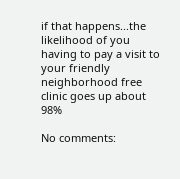if that happens...the likelihood of you having to pay a visit to your friendly neighborhood free clinic goes up about 98%

No comments: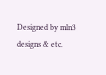Designed by mln3 designs & etc.